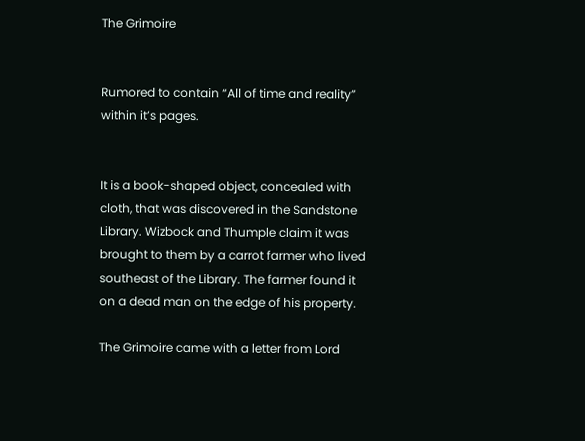The Grimoire


Rumored to contain “All of time and reality” within it’s pages.


It is a book-shaped object, concealed with cloth, that was discovered in the Sandstone Library. Wizbock and Thumple claim it was brought to them by a carrot farmer who lived southeast of the Library. The farmer found it on a dead man on the edge of his property.

The Grimoire came with a letter from Lord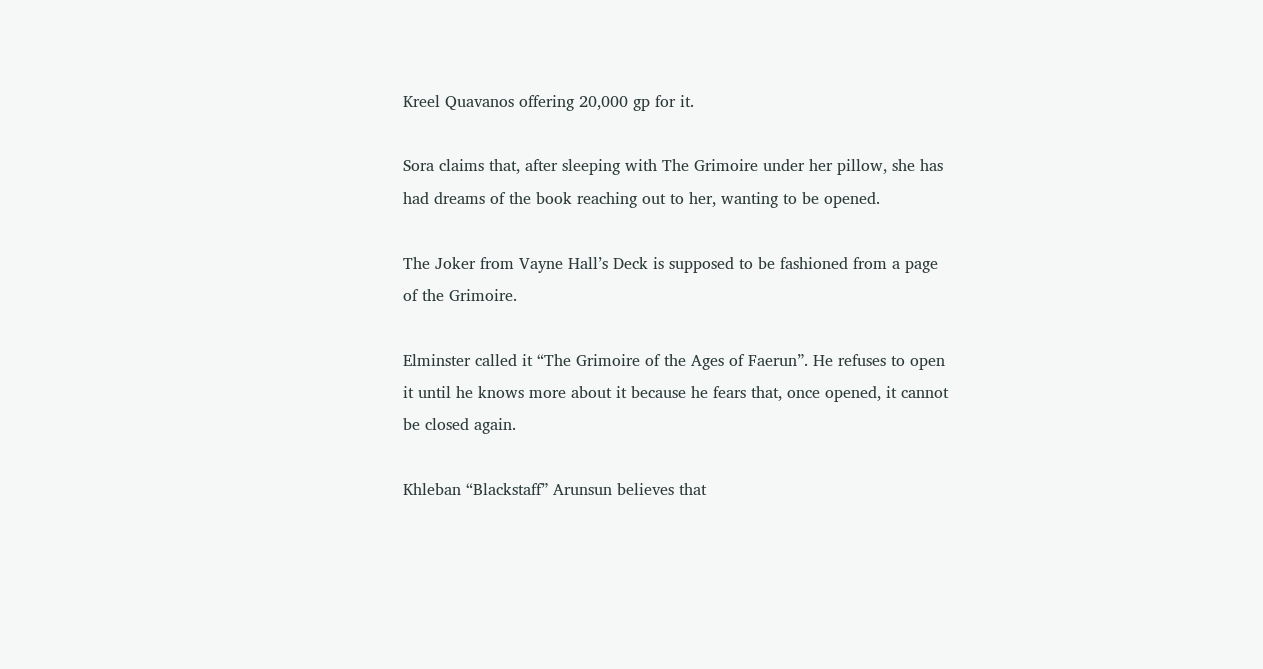Kreel Quavanos offering 20,000 gp for it.

Sora claims that, after sleeping with The Grimoire under her pillow, she has had dreams of the book reaching out to her, wanting to be opened.

The Joker from Vayne Hall’s Deck is supposed to be fashioned from a page of the Grimoire.

Elminster called it “The Grimoire of the Ages of Faerun”. He refuses to open it until he knows more about it because he fears that, once opened, it cannot be closed again.

Khleban “Blackstaff” Arunsun believes that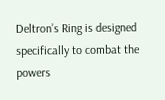Deltron’s Ring is designed specifically to combat the powers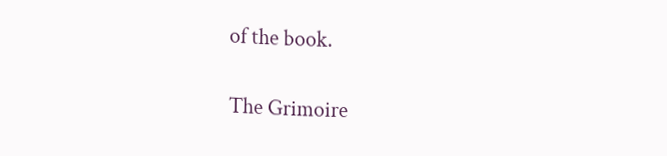of the book.

The Grimoire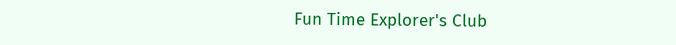Fun Time Explorer's Club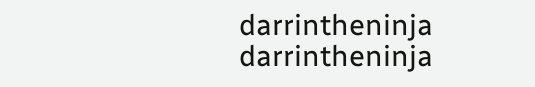darrintheninja darrintheninja